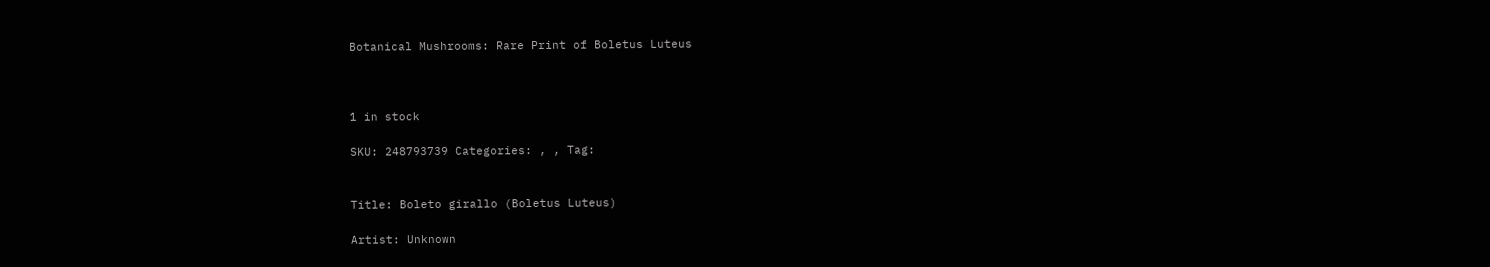Botanical Mushrooms: Rare Print of Boletus Luteus



1 in stock

SKU: 248793739 Categories: , , Tag:


Title: Boleto girallo (Boletus Luteus)

Artist: Unknown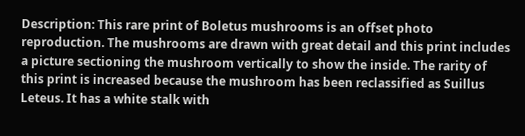Description: This rare print of Boletus mushrooms is an offset photo reproduction. The mushrooms are drawn with great detail and this print includes a picture sectioning the mushroom vertically to show the inside. The rarity of this print is increased because the mushroom has been reclassified as Suillus Leteus. It has a white stalk with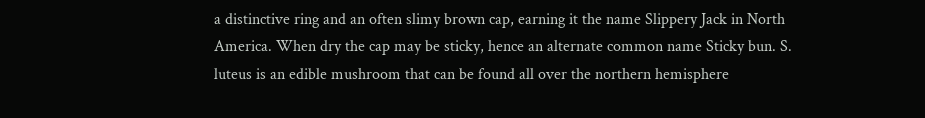a distinctive ring and an often slimy brown cap, earning it the name Slippery Jack in North America. When dry the cap may be sticky, hence an alternate common name Sticky bun. S. luteus is an edible mushroom that can be found all over the northern hemisphere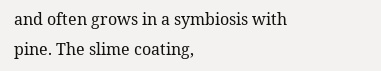and often grows in a symbiosis with pine. The slime coating,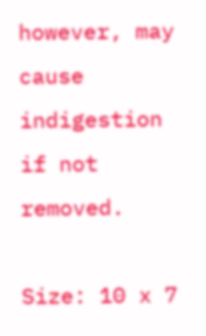however, may cause indigestion if not removed.

Size: 10 x 7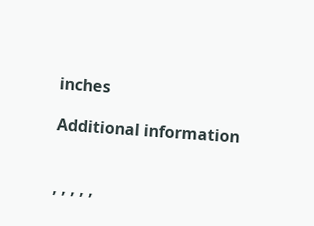inches

Additional information


, , , , ,